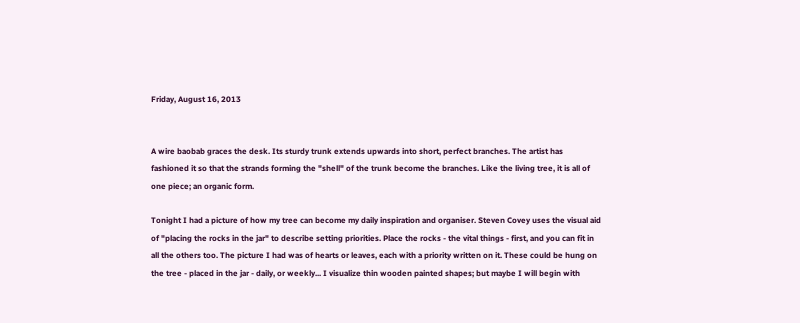Friday, August 16, 2013


A wire baobab graces the desk. Its sturdy trunk extends upwards into short, perfect branches. The artist has fashioned it so that the strands forming the "shell" of the trunk become the branches. Like the living tree, it is all of one piece; an organic form.

Tonight I had a picture of how my tree can become my daily inspiration and organiser. Steven Covey uses the visual aid of "placing the rocks in the jar" to describe setting priorities. Place the rocks - the vital things - first, and you can fit in all the others too. The picture I had was of hearts or leaves, each with a priority written on it. These could be hung on the tree - placed in the jar - daily, or weekly... I visualize thin wooden painted shapes; but maybe I will begin with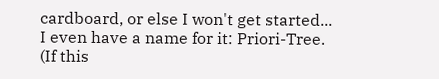cardboard, or else I won't get started...
I even have a name for it: Priori-Tree.
(If this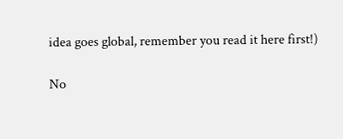idea goes global, remember you read it here first!)

No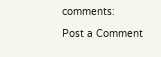comments:

Post a Comment